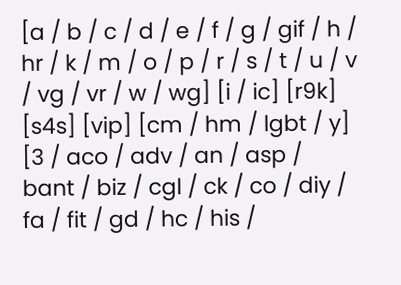[a / b / c / d / e / f / g / gif / h / hr / k / m / o / p / r / s / t / u / v / vg / vr / w / wg] [i / ic] [r9k] [s4s] [vip] [cm / hm / lgbt / y] [3 / aco / adv / an / asp / bant / biz / cgl / ck / co / diy / fa / fit / gd / hc / his /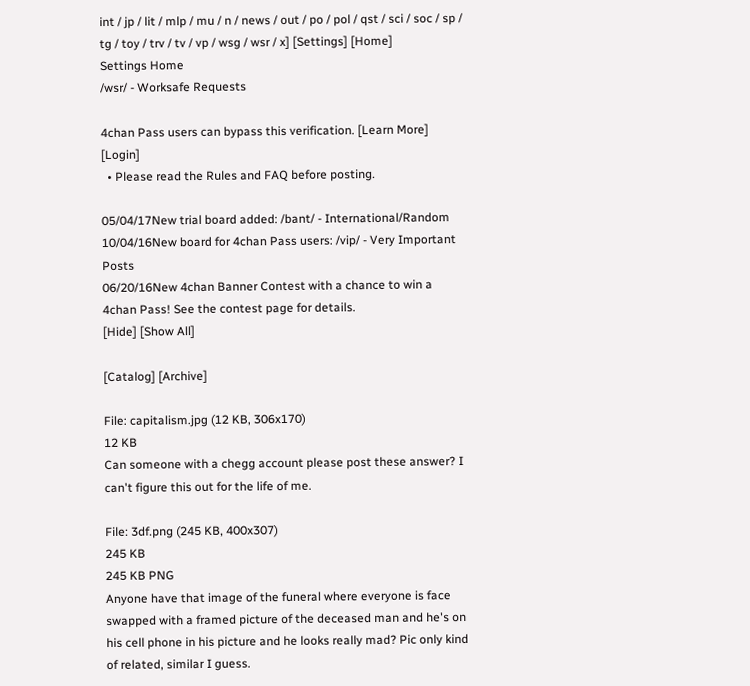int / jp / lit / mlp / mu / n / news / out / po / pol / qst / sci / soc / sp / tg / toy / trv / tv / vp / wsg / wsr / x] [Settings] [Home]
Settings Home
/wsr/ - Worksafe Requests

4chan Pass users can bypass this verification. [Learn More] [Login]
  • Please read the Rules and FAQ before posting.

05/04/17New trial board added: /bant/ - International/Random
10/04/16New board for 4chan Pass users: /vip/ - Very Important Posts
06/20/16New 4chan Banner Contest with a chance to win a 4chan Pass! See the contest page for details.
[Hide] [Show All]

[Catalog] [Archive]

File: capitalism.jpg (12 KB, 306x170)
12 KB
Can someone with a chegg account please post these answer? I can't figure this out for the life of me.

File: 3df.png (245 KB, 400x307)
245 KB
245 KB PNG
Anyone have that image of the funeral where everyone is face swapped with a framed picture of the deceased man and he's on his cell phone in his picture and he looks really mad? Pic only kind of related, similar I guess.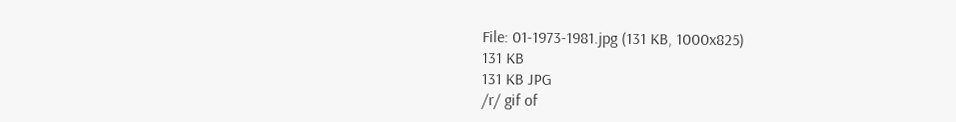File: 01-1973-1981.jpg (131 KB, 1000x825)
131 KB
131 KB JPG
/r/ gif of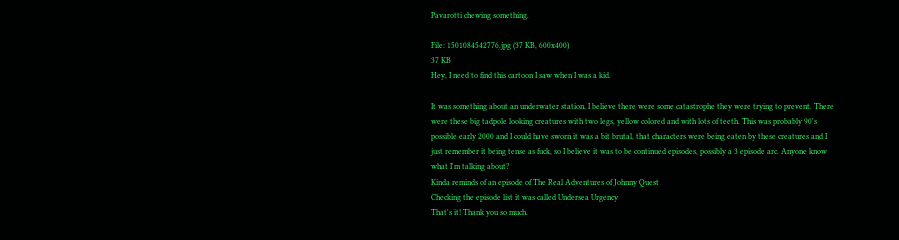Pavarotti chewing something.

File: 1501084542776.jpg (37 KB, 600x400)
37 KB
Hey, I need to find this cartoon I saw when I was a kid.

It was something about an underwater station, I believe there were some catastrophe they were trying to prevent. There were these big tadpole looking creatures with two legs, yellow colored and with lots of teeth. This was probably 90's possible early 2000 and I could have sworn it was a bit brutal, that characters were being eaten by these creatures and I just remember it being tense as fuck, so I believe it was to be continued episodes, possibly a 3 episode arc. Anyone know what I'm talking about?
Kinda reminds of an episode of The Real Adventures of Johnny Quest
Checking the episode list it was called Undersea Urgency
That's it! Thank you so much.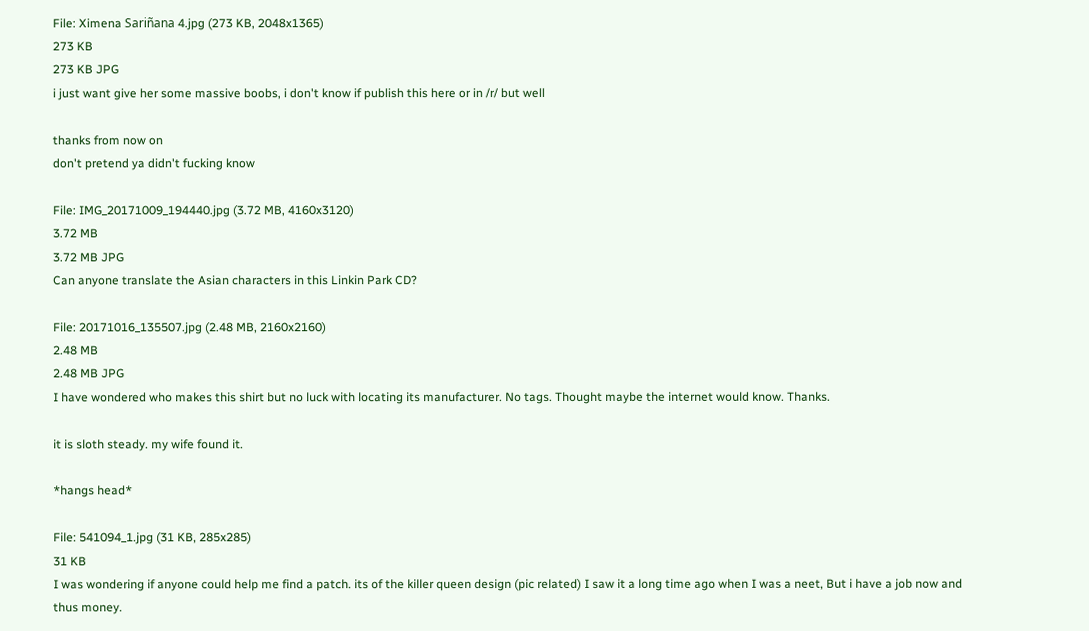File: Ximena Sariñana 4.jpg (273 KB, 2048x1365)
273 KB
273 KB JPG
i just want give her some massive boobs, i don't know if publish this here or in /r/ but well

thanks from now on
don't pretend ya didn't fucking know

File: IMG_20171009_194440.jpg (3.72 MB, 4160x3120)
3.72 MB
3.72 MB JPG
Can anyone translate the Asian characters in this Linkin Park CD?

File: 20171016_135507.jpg (2.48 MB, 2160x2160)
2.48 MB
2.48 MB JPG
I have wondered who makes this shirt but no luck with locating its manufacturer. No tags. Thought maybe the internet would know. Thanks.

it is sloth steady. my wife found it.

*hangs head*

File: 541094_1.jpg (31 KB, 285x285)
31 KB
I was wondering if anyone could help me find a patch. its of the killer queen design (pic related) I saw it a long time ago when I was a neet, But i have a job now and thus money.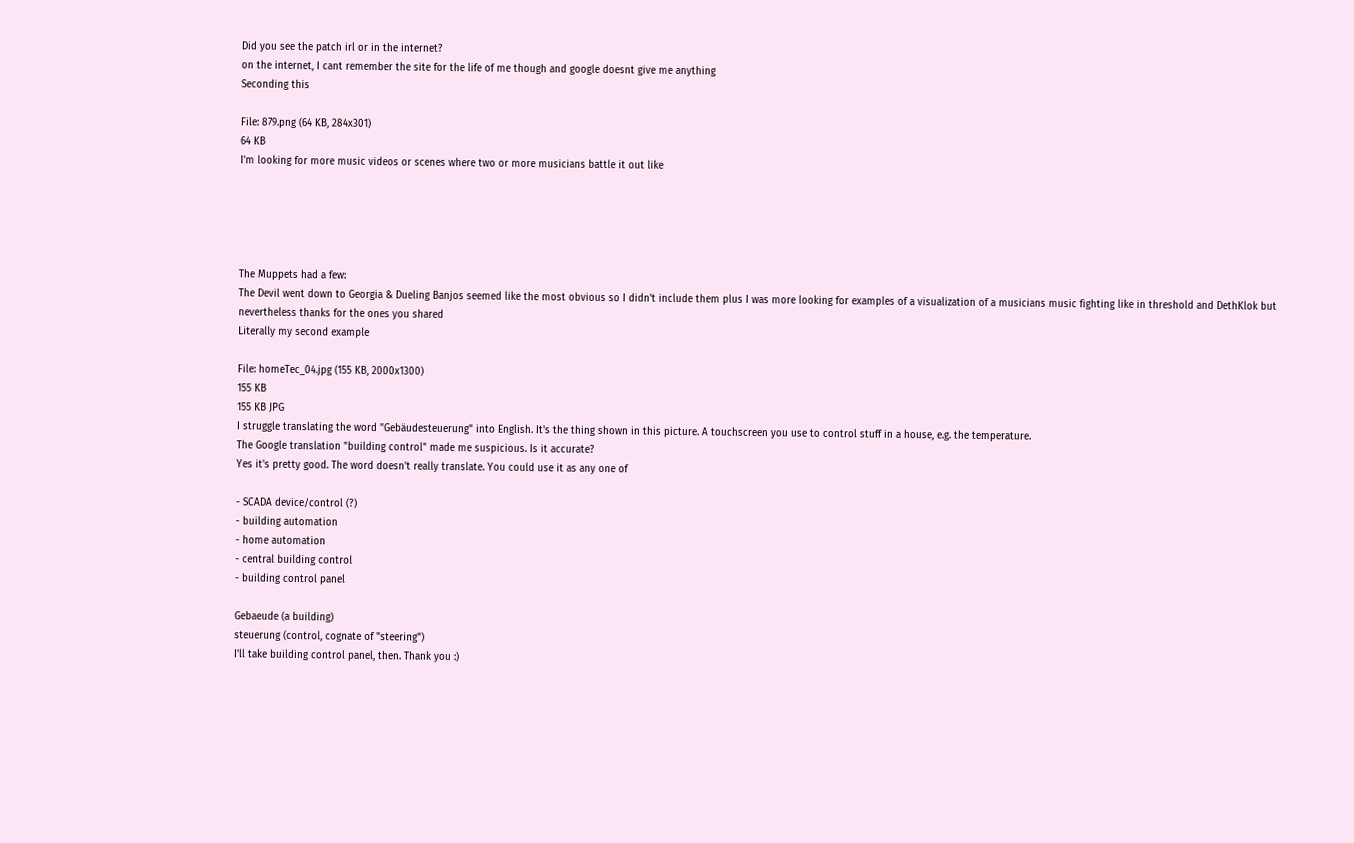Did you see the patch irl or in the internet?
on the internet, I cant remember the site for the life of me though and google doesnt give me anything
Seconding this

File: 879.png (64 KB, 284x301)
64 KB
I'm looking for more music videos or scenes where two or more musicians battle it out like





The Muppets had a few:
The Devil went down to Georgia & Dueling Banjos seemed like the most obvious so I didn't include them plus I was more looking for examples of a visualization of a musicians music fighting like in threshold and DethKlok but nevertheless thanks for the ones you shared
Literally my second example

File: homeTec_04.jpg (155 KB, 2000x1300)
155 KB
155 KB JPG
I struggle translating the word "Gebäudesteuerung" into English. It's the thing shown in this picture. A touchscreen you use to control stuff in a house, e.g. the temperature.
The Google translation "building control" made me suspicious. Is it accurate?
Yes it's pretty good. The word doesn't really translate. You could use it as any one of

- SCADA device/control (?)
- building automation
- home automation
- central building control
- building control panel

Gebaeude (a building)
steuerung (control, cognate of "steering")
I'll take building control panel, then. Thank you :)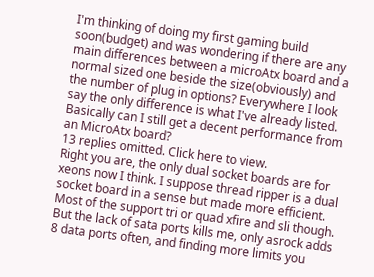I'm thinking of doing my first gaming build soon(budget) and was wondering if there are any main differences between a microAtx board and a normal sized one beside the size(obviously) and the number of plug in options? Everywhere I look say the only difference is what I've already listed. Basically can I still get a decent performance from an MicroAtx board?
13 replies omitted. Click here to view.
Right you are, the only dual socket boards are for xeons now I think. I suppose thread ripper is a dual socket board in a sense but made more efficient. Most of the support tri or quad xfire and sli though. But the lack of sata ports kills me, only asrock adds 8 data ports often, and finding more limits you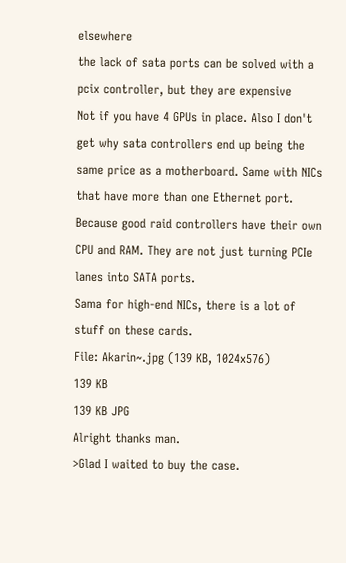elsewhere
the lack of sata ports can be solved with a pcix controller, but they are expensive
Not if you have 4 GPUs in place. Also I don't get why sata controllers end up being the same price as a motherboard. Same with NICs that have more than one Ethernet port.
Because good raid controllers have their own CPU and RAM. They are not just turning PCIe lanes into SATA ports.
Sama for high-end NICs, there is a lot of stuff on these cards.
File: Akarin~.jpg (139 KB, 1024x576)
139 KB
139 KB JPG
Alright thanks man.
>Glad I waited to buy the case.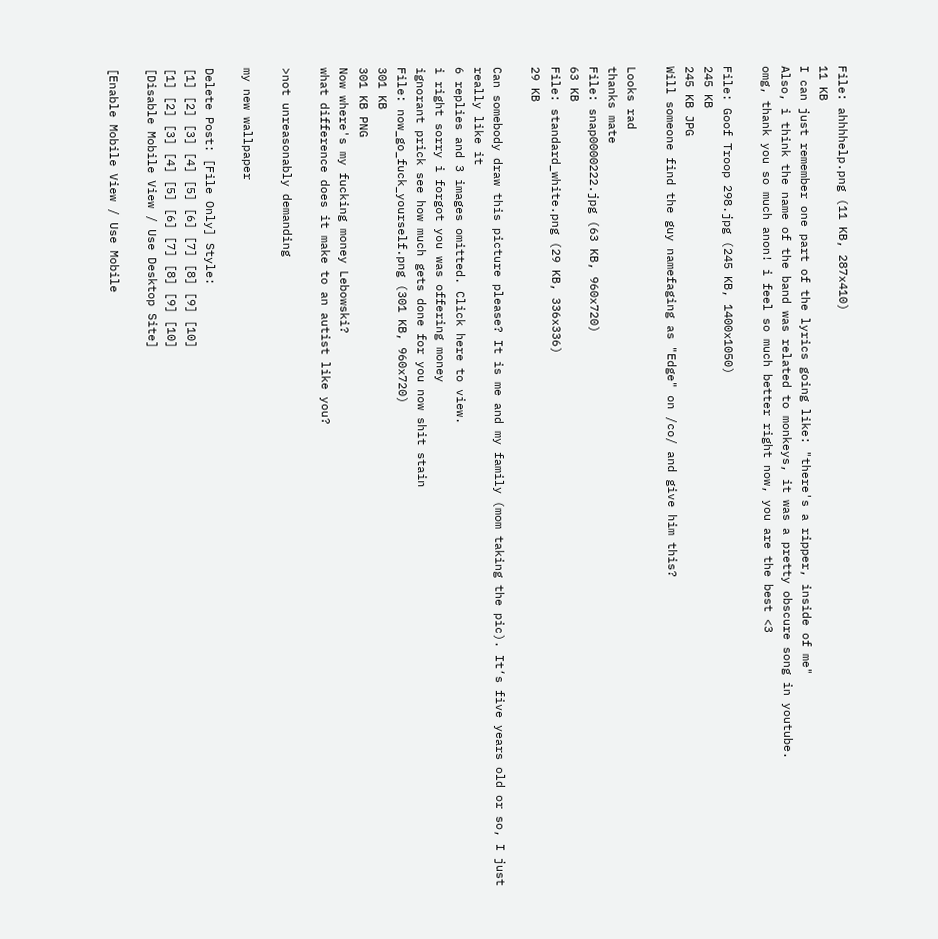File: ahhhhelp.png (11 KB, 287x410)
11 KB
I can just remember one part of the lyrics going like: "there's a ripper, inside of me"
Also, i think the name of the band was related to monkeys, it was a pretty obscure song in youtube.
omg, thank you so much anon! i feel so much better right now, you are the best <3

File: Goof Troop 298.jpg (245 KB, 1400x1050)
245 KB
245 KB JPG
Will someone find the guy namefaging as "Edge" on /co/ and give him this?

Looks rad
thanks mate
File: snap0000222.jpg (63 KB, 960x720)
63 KB
File: standard_white.png (29 KB, 336x336)
29 KB

Can somebody draw this picture please? It is me and my family (mom taking the pic). It‘s five years old or so, I just really like it
6 replies and 3 images omitted. Click here to view.
i right sorry i forgot you was offering money
ignorant prick see how much gets done for you now shit stain
File: now_go_fuck_yourself.png (301 KB, 960x720)
301 KB
301 KB PNG
Now where's my fucking money Lebowski?
what difference does it make to an autist like you?

>not unreasonably demanding

my new wallpaper

Delete Post: [File Only] Style:
[1] [2] [3] [4] [5] [6] [7] [8] [9] [10]
[1] [2] [3] [4] [5] [6] [7] [8] [9] [10]
[Disable Mobile View / Use Desktop Site]

[Enable Mobile View / Use Mobile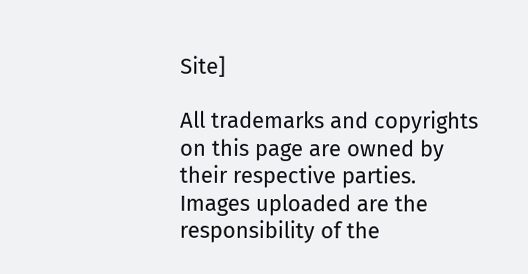Site]

All trademarks and copyrights on this page are owned by their respective parties. Images uploaded are the responsibility of the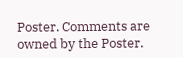Poster. Comments are owned by the Poster.